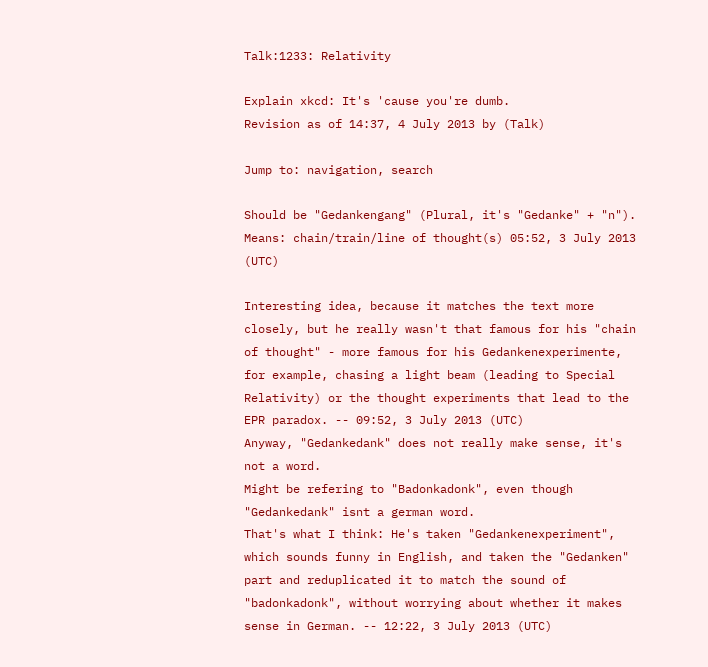Talk:1233: Relativity

Explain xkcd: It's 'cause you're dumb.
Revision as of 14:37, 4 July 2013 by (Talk)

Jump to: navigation, search

Should be "Gedankengang" (Plural, it's "Gedanke" + "n"). Means: chain/train/line of thought(s) 05:52, 3 July 2013 (UTC)

Interesting idea, because it matches the text more closely, but he really wasn't that famous for his "chain of thought" - more famous for his Gedankenexperimente, for example, chasing a light beam (leading to Special Relativity) or the thought experiments that lead to the EPR paradox. -- 09:52, 3 July 2013 (UTC)
Anyway, "Gedankedank" does not really make sense, it's not a word.
Might be refering to "Badonkadonk", even though "Gedankedank" isnt a german word.
That's what I think: He's taken "Gedankenexperiment", which sounds funny in English, and taken the "Gedanken" part and reduplicated it to match the sound of "badonkadonk", without worrying about whether it makes sense in German. -- 12:22, 3 July 2013 (UTC)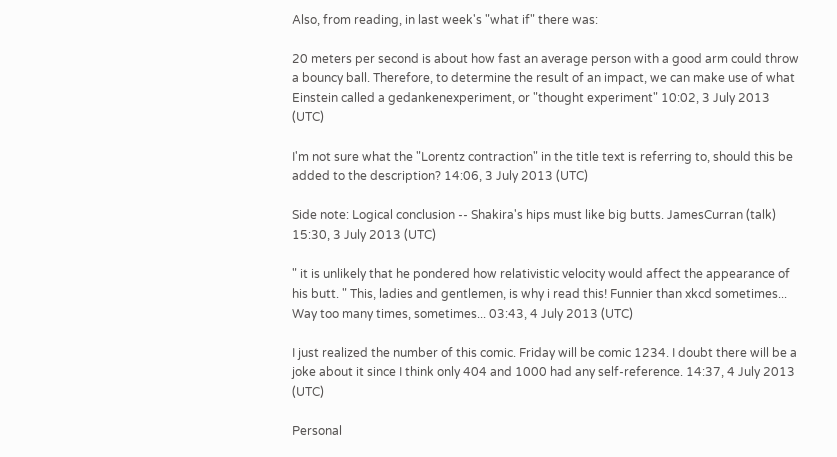Also, from reading, in last week's "what if" there was:

20 meters per second is about how fast an average person with a good arm could throw a bouncy ball. Therefore, to determine the result of an impact, we can make use of what Einstein called a gedankenexperiment, or "thought experiment" 10:02, 3 July 2013 (UTC)

I'm not sure what the "Lorentz contraction" in the title text is referring to, should this be added to the description? 14:06, 3 July 2013 (UTC)

Side note: Logical conclusion -- Shakira's hips must like big butts. JamesCurran (talk) 15:30, 3 July 2013 (UTC)

" it is unlikely that he pondered how relativistic velocity would affect the appearance of his butt. " This, ladies and gentlemen, is why i read this! Funnier than xkcd sometimes... Way too many times, sometimes... 03:43, 4 July 2013 (UTC)

I just realized the number of this comic. Friday will be comic 1234. I doubt there will be a joke about it since I think only 404 and 1000 had any self-reference. 14:37, 4 July 2013 (UTC)

Personal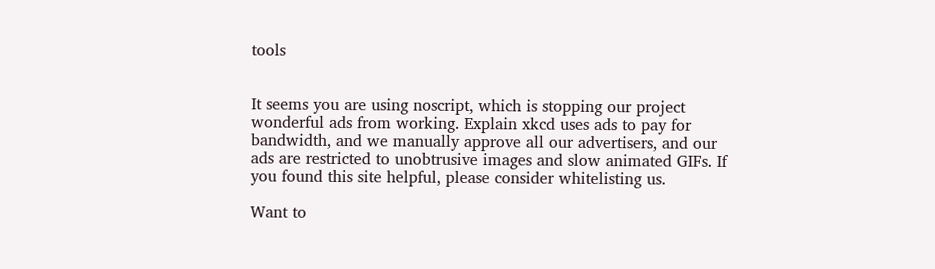tools


It seems you are using noscript, which is stopping our project wonderful ads from working. Explain xkcd uses ads to pay for bandwidth, and we manually approve all our advertisers, and our ads are restricted to unobtrusive images and slow animated GIFs. If you found this site helpful, please consider whitelisting us.

Want to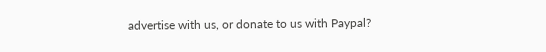advertise with us, or donate to us with Paypal?